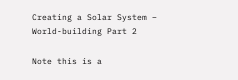Creating a Solar System – World-building Part 2

Note this is a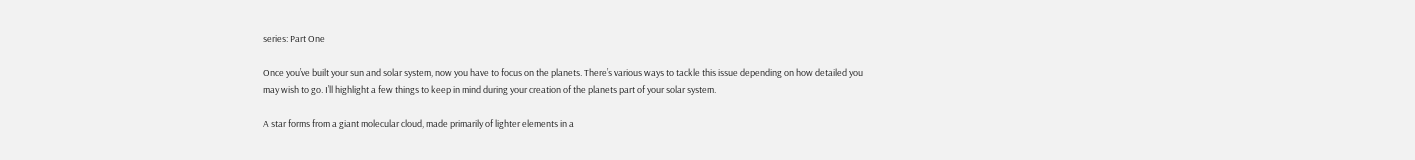series: Part One

Once you’ve built your sun and solar system, now you have to focus on the planets. There’s various ways to tackle this issue depending on how detailed you may wish to go. I’ll highlight a few things to keep in mind during your creation of the planets part of your solar system.

A star forms from a giant molecular cloud, made primarily of lighter elements in a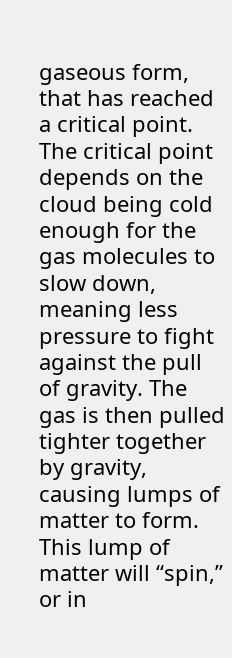gaseous form, that has reached a critical point. The critical point depends on the cloud being cold enough for the gas molecules to slow down, meaning less pressure to fight against the pull of gravity. The gas is then pulled tighter together by gravity, causing lumps of matter to form. This lump of matter will “spin,” or in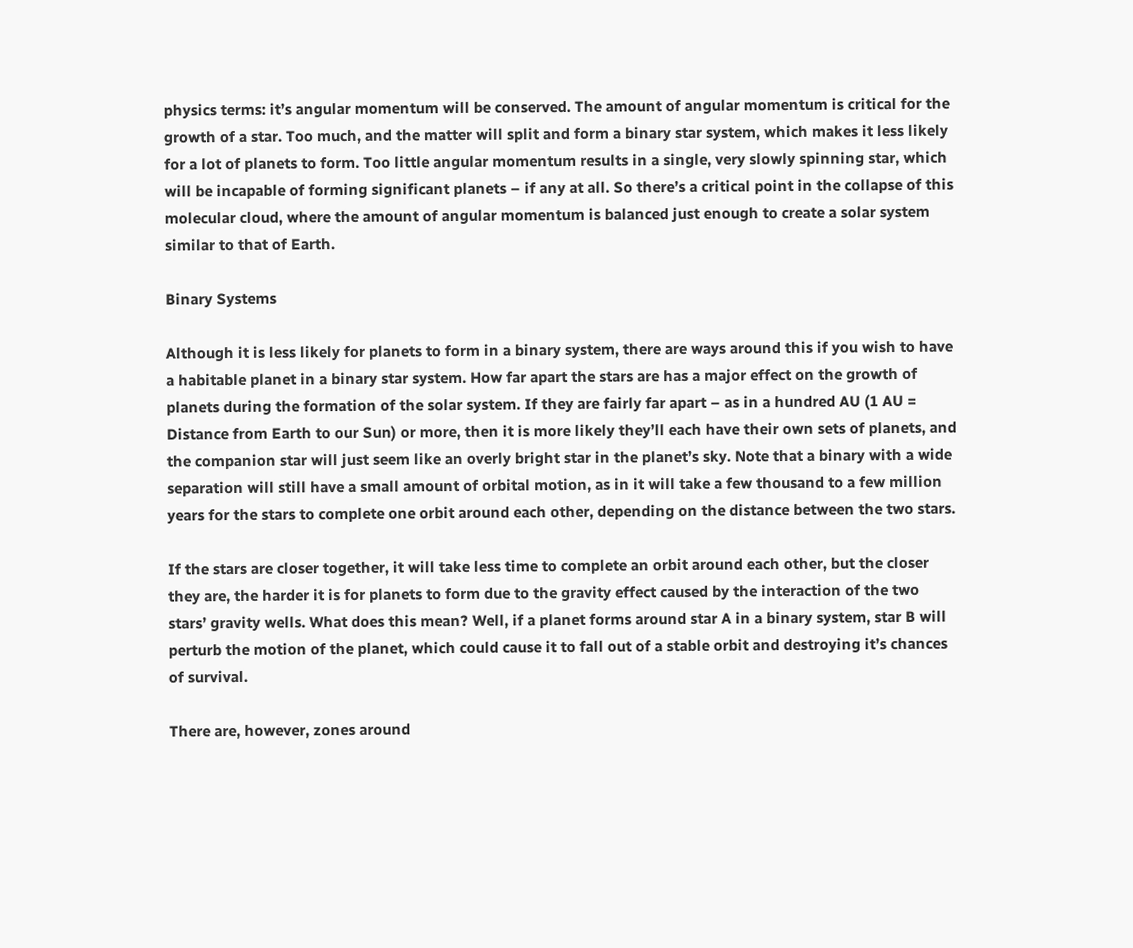physics terms: it’s angular momentum will be conserved. The amount of angular momentum is critical for the growth of a star. Too much, and the matter will split and form a binary star system, which makes it less likely for a lot of planets to form. Too little angular momentum results in a single, very slowly spinning star, which will be incapable of forming significant planets – if any at all. So there’s a critical point in the collapse of this molecular cloud, where the amount of angular momentum is balanced just enough to create a solar system similar to that of Earth.

Binary Systems

Although it is less likely for planets to form in a binary system, there are ways around this if you wish to have a habitable planet in a binary star system. How far apart the stars are has a major effect on the growth of planets during the formation of the solar system. If they are fairly far apart – as in a hundred AU (1 AU = Distance from Earth to our Sun) or more, then it is more likely they’ll each have their own sets of planets, and the companion star will just seem like an overly bright star in the planet’s sky. Note that a binary with a wide separation will still have a small amount of orbital motion, as in it will take a few thousand to a few million years for the stars to complete one orbit around each other, depending on the distance between the two stars.

If the stars are closer together, it will take less time to complete an orbit around each other, but the closer they are, the harder it is for planets to form due to the gravity effect caused by the interaction of the two stars’ gravity wells. What does this mean? Well, if a planet forms around star A in a binary system, star B will perturb the motion of the planet, which could cause it to fall out of a stable orbit and destroying it’s chances of survival.

There are, however, zones around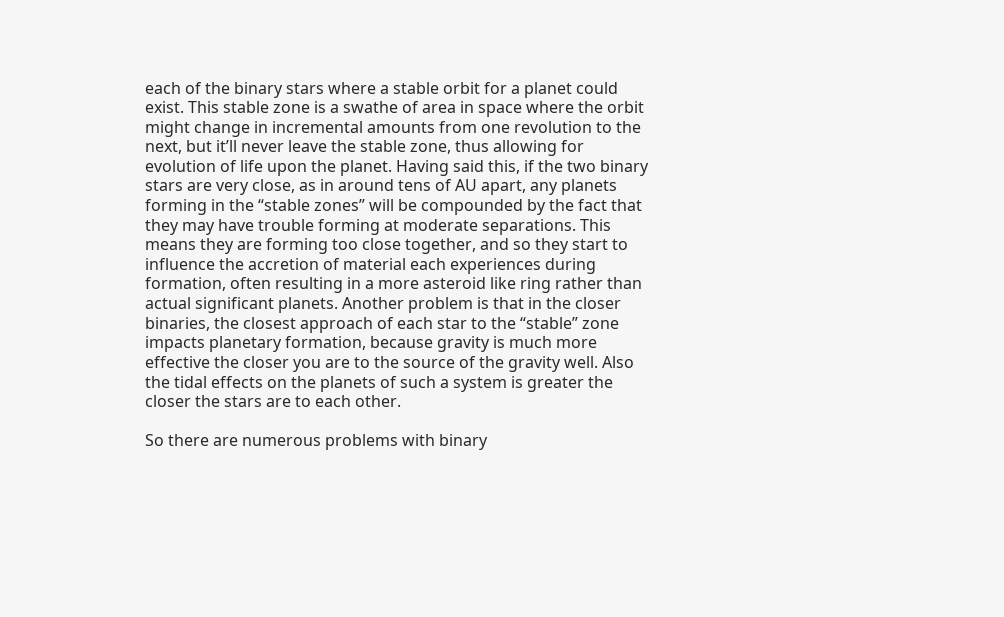each of the binary stars where a stable orbit for a planet could exist. This stable zone is a swathe of area in space where the orbit might change in incremental amounts from one revolution to the next, but it’ll never leave the stable zone, thus allowing for evolution of life upon the planet. Having said this, if the two binary stars are very close, as in around tens of AU apart, any planets forming in the “stable zones” will be compounded by the fact that they may have trouble forming at moderate separations. This means they are forming too close together, and so they start to influence the accretion of material each experiences during formation, often resulting in a more asteroid like ring rather than actual significant planets. Another problem is that in the closer binaries, the closest approach of each star to the “stable” zone impacts planetary formation, because gravity is much more effective the closer you are to the source of the gravity well. Also the tidal effects on the planets of such a system is greater the closer the stars are to each other.

So there are numerous problems with binary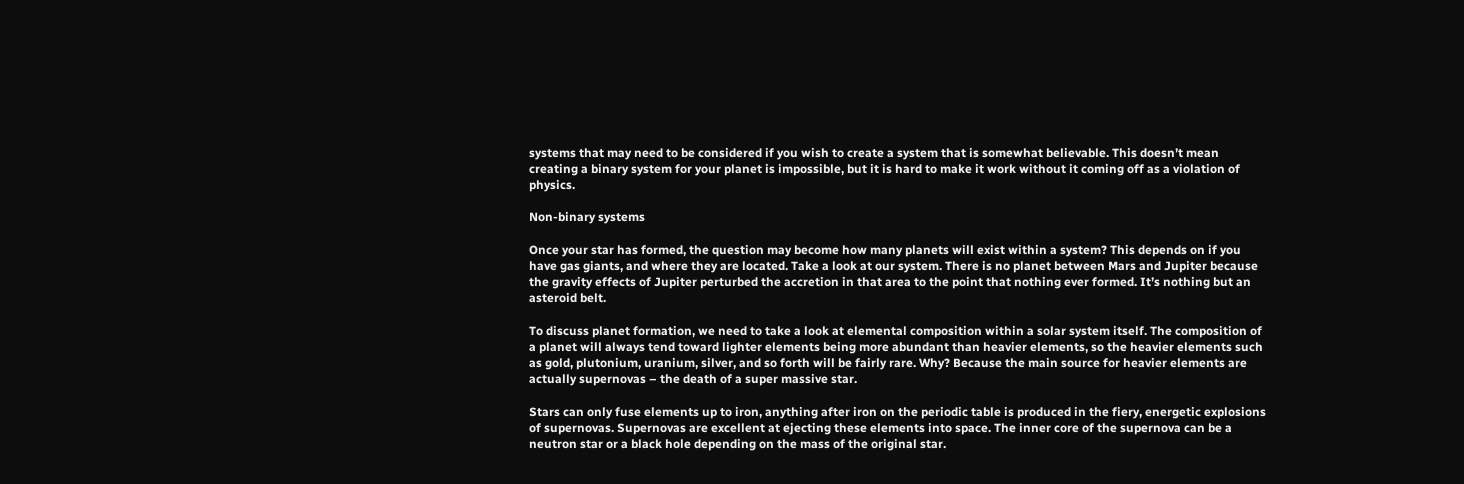systems that may need to be considered if you wish to create a system that is somewhat believable. This doesn’t mean creating a binary system for your planet is impossible, but it is hard to make it work without it coming off as a violation of physics.

Non-binary systems

Once your star has formed, the question may become how many planets will exist within a system? This depends on if you have gas giants, and where they are located. Take a look at our system. There is no planet between Mars and Jupiter because the gravity effects of Jupiter perturbed the accretion in that area to the point that nothing ever formed. It’s nothing but an asteroid belt.

To discuss planet formation, we need to take a look at elemental composition within a solar system itself. The composition of a planet will always tend toward lighter elements being more abundant than heavier elements, so the heavier elements such as gold, plutonium, uranium, silver, and so forth will be fairly rare. Why? Because the main source for heavier elements are actually supernovas – the death of a super massive star.

Stars can only fuse elements up to iron, anything after iron on the periodic table is produced in the fiery, energetic explosions of supernovas. Supernovas are excellent at ejecting these elements into space. The inner core of the supernova can be a neutron star or a black hole depending on the mass of the original star.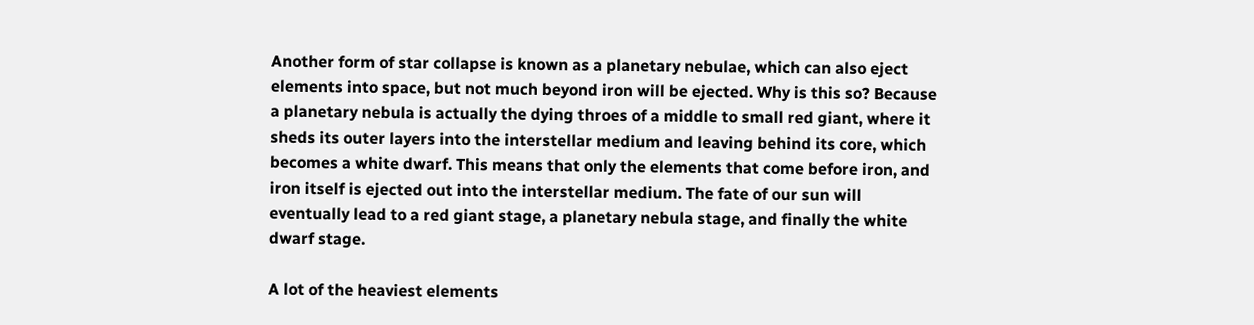Another form of star collapse is known as a planetary nebulae, which can also eject elements into space, but not much beyond iron will be ejected. Why is this so? Because a planetary nebula is actually the dying throes of a middle to small red giant, where it sheds its outer layers into the interstellar medium and leaving behind its core, which becomes a white dwarf. This means that only the elements that come before iron, and iron itself is ejected out into the interstellar medium. The fate of our sun will eventually lead to a red giant stage, a planetary nebula stage, and finally the white dwarf stage.

A lot of the heaviest elements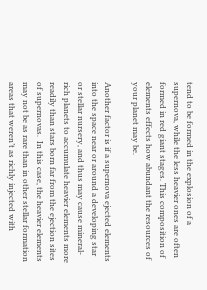tend to be formed in the explosion of a supernova, while the less heavier ones are often formed in red giant stages. This composition of elements effects how abundant the resources of your planet may be.

Another factor is if a supernova ejected elements into the space near or around a developing star or stellar nursery, and thus may cause mineral-rich planets to accumulate heavier elements more readily than stars born far from the ejection sites of supernovas.  In this case, the heavier elements may not be as rare than in other stellar formation areas that weren’t as richly injected with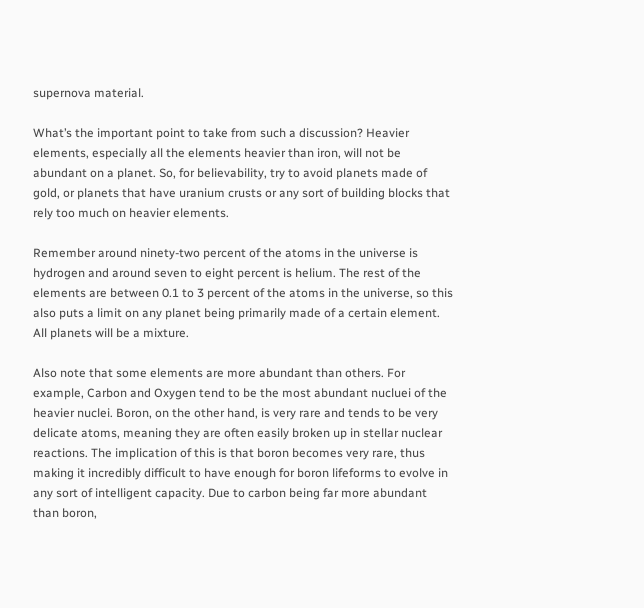supernova material.

What’s the important point to take from such a discussion? Heavier elements, especially all the elements heavier than iron, will not be abundant on a planet. So, for believability, try to avoid planets made of gold, or planets that have uranium crusts or any sort of building blocks that rely too much on heavier elements.

Remember around ninety-two percent of the atoms in the universe is hydrogen and around seven to eight percent is helium. The rest of the elements are between 0.1 to 3 percent of the atoms in the universe, so this also puts a limit on any planet being primarily made of a certain element. All planets will be a mixture.

Also note that some elements are more abundant than others. For example, Carbon and Oxygen tend to be the most abundant nucluei of the heavier nuclei. Boron, on the other hand, is very rare and tends to be very delicate atoms, meaning they are often easily broken up in stellar nuclear reactions. The implication of this is that boron becomes very rare, thus making it incredibly difficult to have enough for boron lifeforms to evolve in any sort of intelligent capacity. Due to carbon being far more abundant than boron,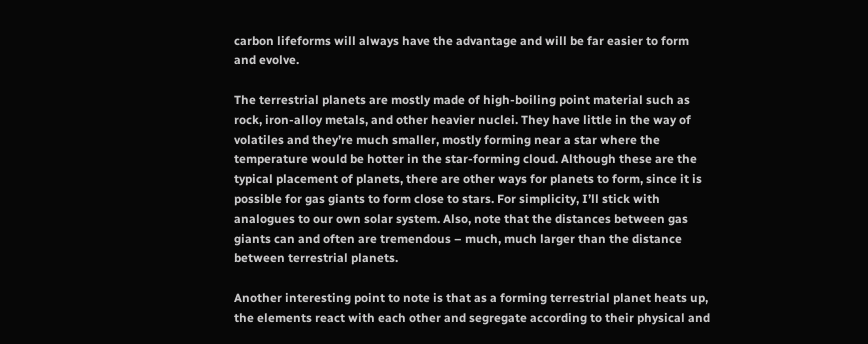carbon lifeforms will always have the advantage and will be far easier to form and evolve.

The terrestrial planets are mostly made of high-boiling point material such as rock, iron-alloy metals, and other heavier nuclei. They have little in the way of volatiles and they’re much smaller, mostly forming near a star where the temperature would be hotter in the star-forming cloud. Although these are the typical placement of planets, there are other ways for planets to form, since it is possible for gas giants to form close to stars. For simplicity, I’ll stick with analogues to our own solar system. Also, note that the distances between gas giants can and often are tremendous – much, much larger than the distance between terrestrial planets.

Another interesting point to note is that as a forming terrestrial planet heats up, the elements react with each other and segregate according to their physical and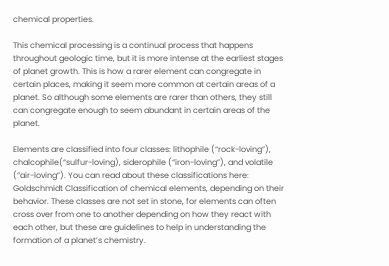chemical properties.

This chemical processing is a continual process that happens throughout geologic time, but it is more intense at the earliest stages of planet growth. This is how a rarer element can congregate in certain places, making it seem more common at certain areas of a planet. So although some elements are rarer than others, they still can congregate enough to seem abundant in certain areas of the planet.

Elements are classified into four classes: lithophile (“rock-loving”), chalcophile(“sulfur-loving), siderophile (“iron-loving”), and volatile (“air-loving”). You can read about these classifications here: Goldschmidt Classification of chemical elements, depending on their behavior. These classes are not set in stone, for elements can often cross over from one to another depending on how they react with each other, but these are guidelines to help in understanding the formation of a planet’s chemistry.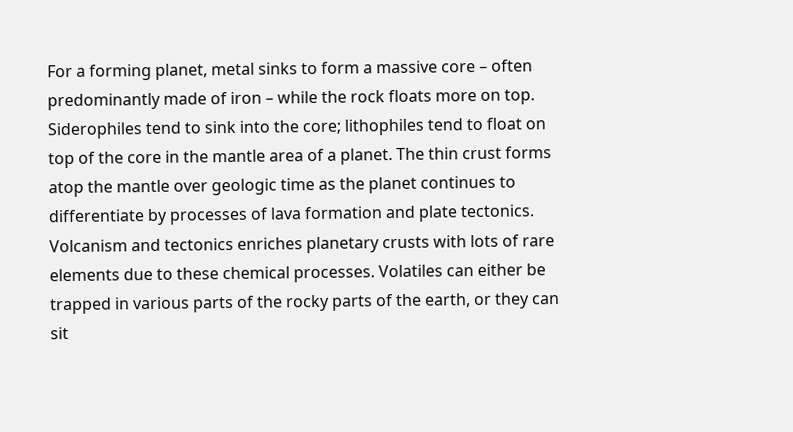For a forming planet, metal sinks to form a massive core – often predominantly made of iron – while the rock floats more on top. Siderophiles tend to sink into the core; lithophiles tend to float on top of the core in the mantle area of a planet. The thin crust forms atop the mantle over geologic time as the planet continues to differentiate by processes of lava formation and plate tectonics. Volcanism and tectonics enriches planetary crusts with lots of rare elements due to these chemical processes. Volatiles can either be trapped in various parts of the rocky parts of the earth, or they can sit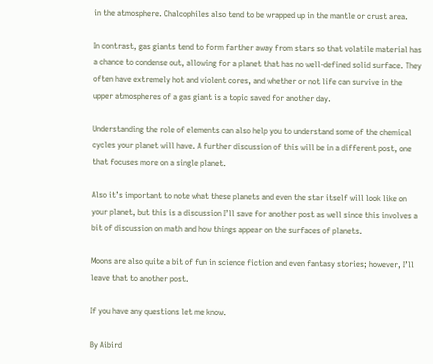in the atmosphere. Chalcophiles also tend to be wrapped up in the mantle or crust area.

In contrast, gas giants tend to form farther away from stars so that volatile material has a chance to condense out, allowing for a planet that has no well-defined solid surface. They often have extremely hot and violent cores, and whether or not life can survive in the upper atmospheres of a gas giant is a topic saved for another day.

Understanding the role of elements can also help you to understand some of the chemical cycles your planet will have. A further discussion of this will be in a different post, one that focuses more on a single planet.

Also it’s important to note what these planets and even the star itself will look like on your planet, but this is a discussion I’ll save for another post as well since this involves a bit of discussion on math and how things appear on the surfaces of planets.

Moons are also quite a bit of fun in science fiction and even fantasy stories; however, I’ll leave that to another post.

If you have any questions let me know.

By Aibird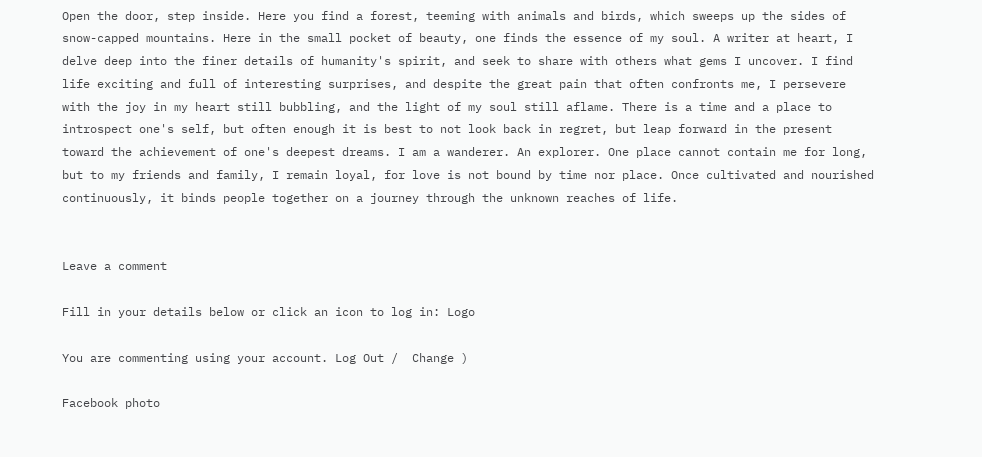Open the door, step inside. Here you find a forest, teeming with animals and birds, which sweeps up the sides of snow-capped mountains. Here in the small pocket of beauty, one finds the essence of my soul. A writer at heart, I delve deep into the finer details of humanity's spirit, and seek to share with others what gems I uncover. I find life exciting and full of interesting surprises, and despite the great pain that often confronts me, I persevere with the joy in my heart still bubbling, and the light of my soul still aflame. There is a time and a place to introspect one's self, but often enough it is best to not look back in regret, but leap forward in the present toward the achievement of one's deepest dreams. I am a wanderer. An explorer. One place cannot contain me for long, but to my friends and family, I remain loyal, for love is not bound by time nor place. Once cultivated and nourished continuously, it binds people together on a journey through the unknown reaches of life.


Leave a comment

Fill in your details below or click an icon to log in: Logo

You are commenting using your account. Log Out /  Change )

Facebook photo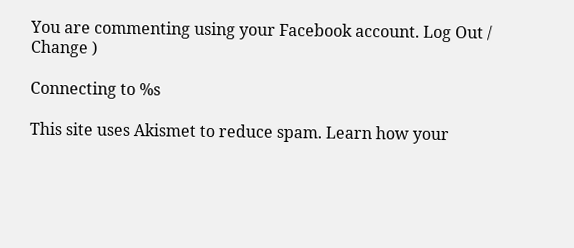You are commenting using your Facebook account. Log Out /  Change )

Connecting to %s

This site uses Akismet to reduce spam. Learn how your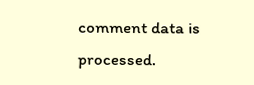comment data is processed.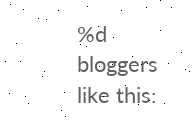%d bloggers like this: